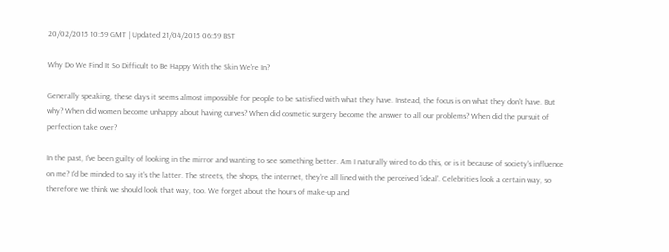20/02/2015 10:59 GMT | Updated 21/04/2015 06:59 BST

Why Do We Find It So Difficult to Be Happy With the Skin We're In?

Generally speaking, these days it seems almost impossible for people to be satisfied with what they have. Instead, the focus is on what they don't have. But why? When did women become unhappy about having curves? When did cosmetic surgery become the answer to all our problems? When did the pursuit of perfection take over?

In the past, I've been guilty of looking in the mirror and wanting to see something better. Am I naturally wired to do this, or is it because of society's influence on me? I'd be minded to say it's the latter. The streets, the shops, the internet, they're all lined with the perceived 'ideal'. Celebrities look a certain way, so therefore we think we should look that way, too. We forget about the hours of make-up and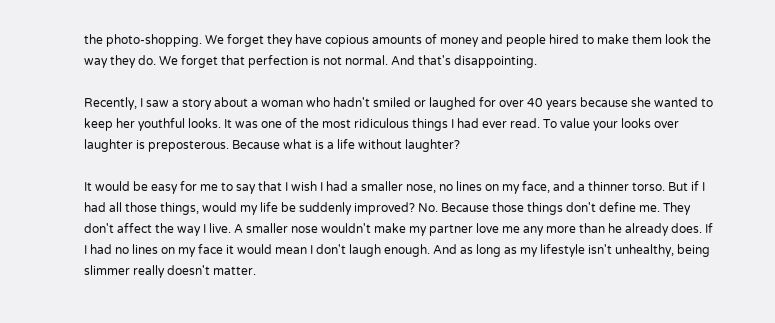the photo-shopping. We forget they have copious amounts of money and people hired to make them look the way they do. We forget that perfection is not normal. And that's disappointing.

Recently, I saw a story about a woman who hadn't smiled or laughed for over 40 years because she wanted to keep her youthful looks. It was one of the most ridiculous things I had ever read. To value your looks over laughter is preposterous. Because what is a life without laughter?

It would be easy for me to say that I wish I had a smaller nose, no lines on my face, and a thinner torso. But if I had all those things, would my life be suddenly improved? No. Because those things don't define me. They don't affect the way I live. A smaller nose wouldn't make my partner love me any more than he already does. If I had no lines on my face it would mean I don't laugh enough. And as long as my lifestyle isn't unhealthy, being slimmer really doesn't matter.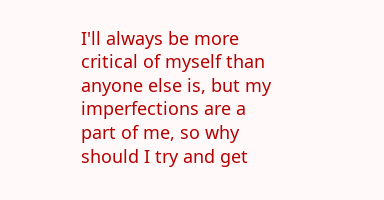I'll always be more critical of myself than anyone else is, but my imperfections are a part of me, so why should I try and get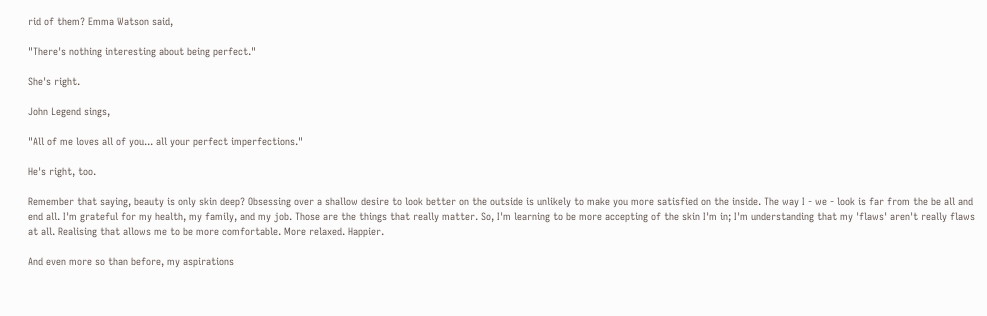rid of them? Emma Watson said,

"There's nothing interesting about being perfect."

She's right.

John Legend sings,

"All of me loves all of you... all your perfect imperfections."

He's right, too.

Remember that saying, beauty is only skin deep? Obsessing over a shallow desire to look better on the outside is unlikely to make you more satisfied on the inside. The way I - we - look is far from the be all and end all. I'm grateful for my health, my family, and my job. Those are the things that really matter. So, I'm learning to be more accepting of the skin I'm in; I'm understanding that my 'flaws' aren't really flaws at all. Realising that allows me to be more comfortable. More relaxed. Happier.

And even more so than before, my aspirations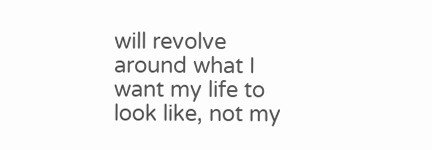will revolve around what I want my life to look like, not my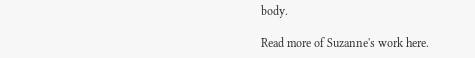body.

Read more of Suzanne's work here.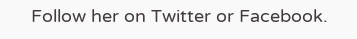Follow her on Twitter or Facebook.